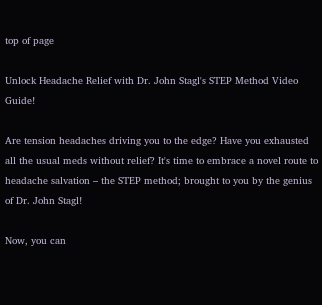top of page

Unlock Headache Relief with Dr. John Stagl's STEP Method Video Guide!

Are tension headaches driving you to the edge? Have you exhausted all the usual meds without relief? It's time to embrace a novel route to headache salvation – the STEP method; brought to you by the genius of Dr. John Stagl!

Now, you can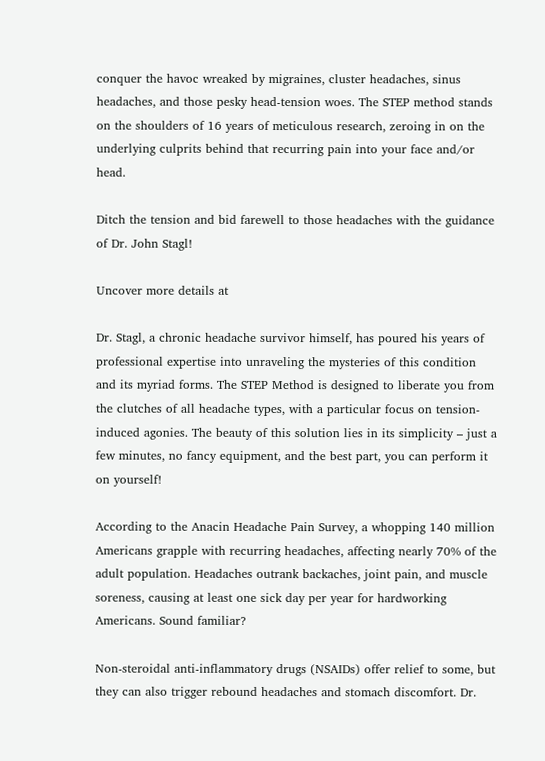conquer the havoc wreaked by migraines, cluster headaches, sinus headaches, and those pesky head-tension woes. The STEP method stands on the shoulders of 16 years of meticulous research, zeroing in on the underlying culprits behind that recurring pain into your face and/or head.

Ditch the tension and bid farewell to those headaches with the guidance of Dr. John Stagl!

Uncover more details at

Dr. Stagl, a chronic headache survivor himself, has poured his years of professional expertise into unraveling the mysteries of this condition and its myriad forms. The STEP Method is designed to liberate you from the clutches of all headache types, with a particular focus on tension-induced agonies. The beauty of this solution lies in its simplicity – just a few minutes, no fancy equipment, and the best part, you can perform it on yourself!

According to the Anacin Headache Pain Survey, a whopping 140 million Americans grapple with recurring headaches, affecting nearly 70% of the adult population. Headaches outrank backaches, joint pain, and muscle soreness, causing at least one sick day per year for hardworking Americans. Sound familiar?

Non-steroidal anti-inflammatory drugs (NSAIDs) offer relief to some, but they can also trigger rebound headaches and stomach discomfort. Dr.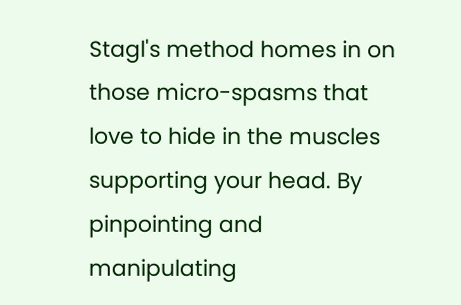Stagl's method homes in on those micro-spasms that love to hide in the muscles supporting your head. By pinpointing and manipulating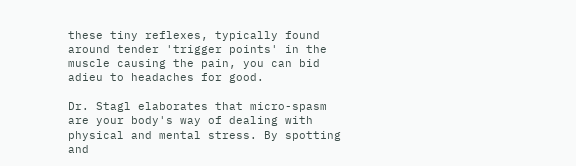these tiny reflexes, typically found around tender 'trigger points' in the muscle causing the pain, you can bid adieu to headaches for good.

Dr. Stagl elaborates that micro-spasm are your body's way of dealing with physical and mental stress. By spotting and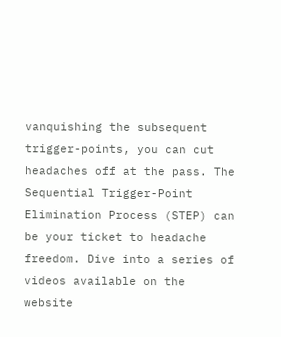vanquishing the subsequent trigger-points, you can cut headaches off at the pass. The Sequential Trigger-Point Elimination Process (STEP) can be your ticket to headache freedom. Dive into a series of videos available on the website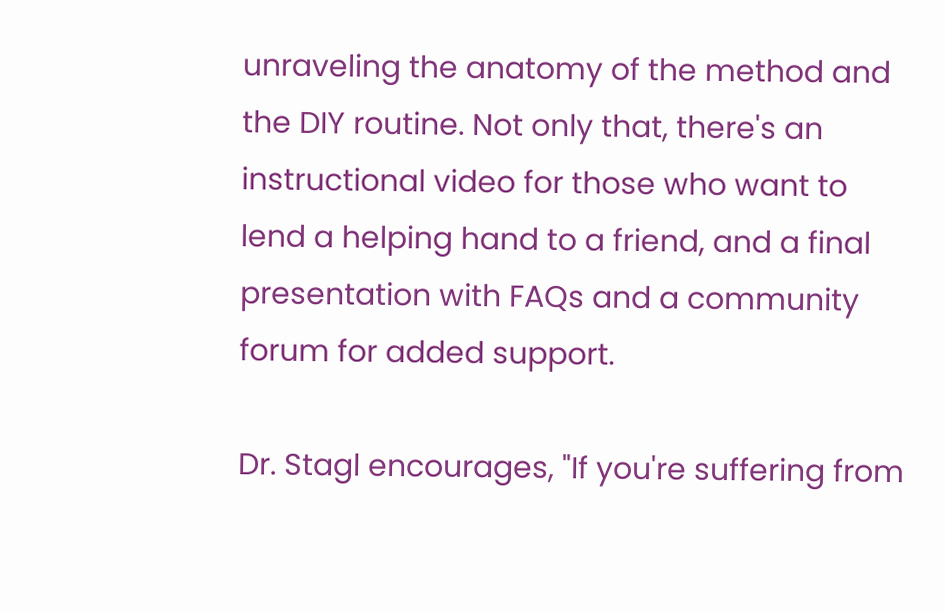unraveling the anatomy of the method and the DIY routine. Not only that, there's an instructional video for those who want to lend a helping hand to a friend, and a final presentation with FAQs and a community forum for added support.

Dr. Stagl encourages, "If you're suffering from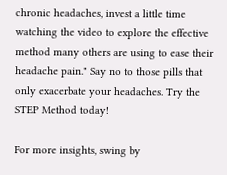chronic headaches, invest a little time watching the video to explore the effective method many others are using to ease their headache pain." Say no to those pills that only exacerbate your headaches. Try the STEP Method today!

For more insights, swing by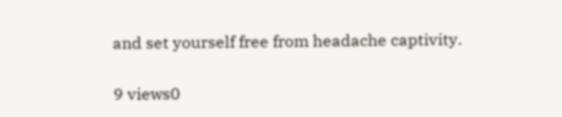and set yourself free from headache captivity.

9 views0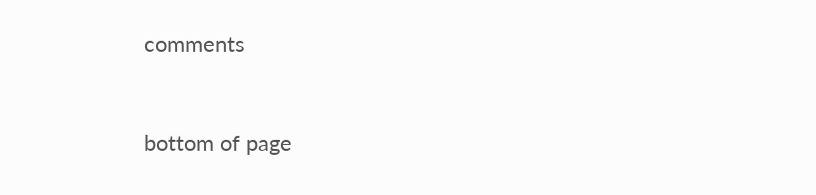comments


bottom of page